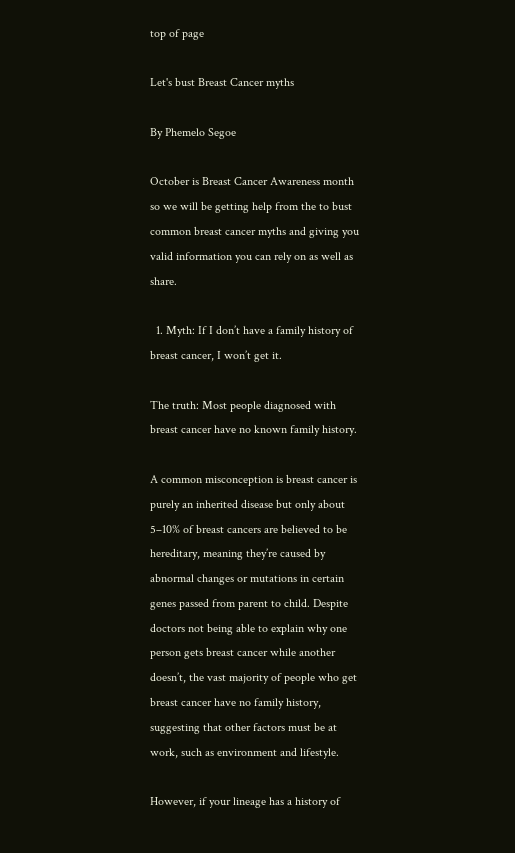top of page

Let's bust Breast Cancer myths

By Phemelo Segoe

October is Breast Cancer Awareness month so we will be getting help from the to bust common breast cancer myths and giving you valid information you can rely on as well as share.

  1. Myth: If I don’t have a family history of breast cancer, I won’t get it.

The truth: Most people diagnosed with breast cancer have no known family history.

A common misconception is breast cancer is purely an inherited disease but only about 5–10% of breast cancers are believed to be hereditary, meaning they’re caused by abnormal changes or mutations in certain genes passed from parent to child. Despite doctors not being able to explain why one person gets breast cancer while another doesn’t, the vast majority of people who get breast cancer have no family history, suggesting that other factors must be at work, such as environment and lifestyle.

However, if your lineage has a history of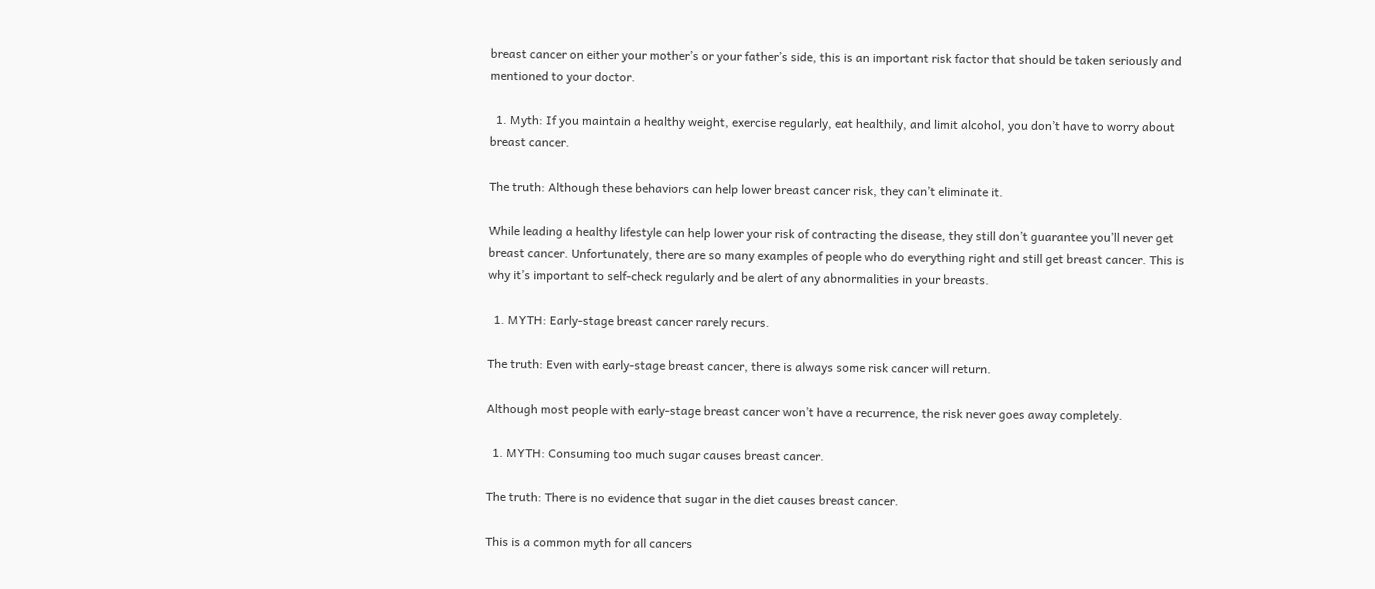breast cancer on either your mother’s or your father’s side, this is an important risk factor that should be taken seriously and mentioned to your doctor.

  1. Myth: If you maintain a healthy weight, exercise regularly, eat healthily, and limit alcohol, you don’t have to worry about breast cancer.

The truth: Although these behaviors can help lower breast cancer risk, they can’t eliminate it.

While leading a healthy lifestyle can help lower your risk of contracting the disease, they still don’t guarantee you’ll never get breast cancer. Unfortunately, there are so many examples of people who do everything right and still get breast cancer. This is why it’s important to self-check regularly and be alert of any abnormalities in your breasts.

  1. MYTH: Early-stage breast cancer rarely recurs.

The truth: Even with early-stage breast cancer, there is always some risk cancer will return.

Although most people with early-stage breast cancer won’t have a recurrence, the risk never goes away completely.

  1. MYTH: Consuming too much sugar causes breast cancer.

The truth: There is no evidence that sugar in the diet causes breast cancer.

This is a common myth for all cancers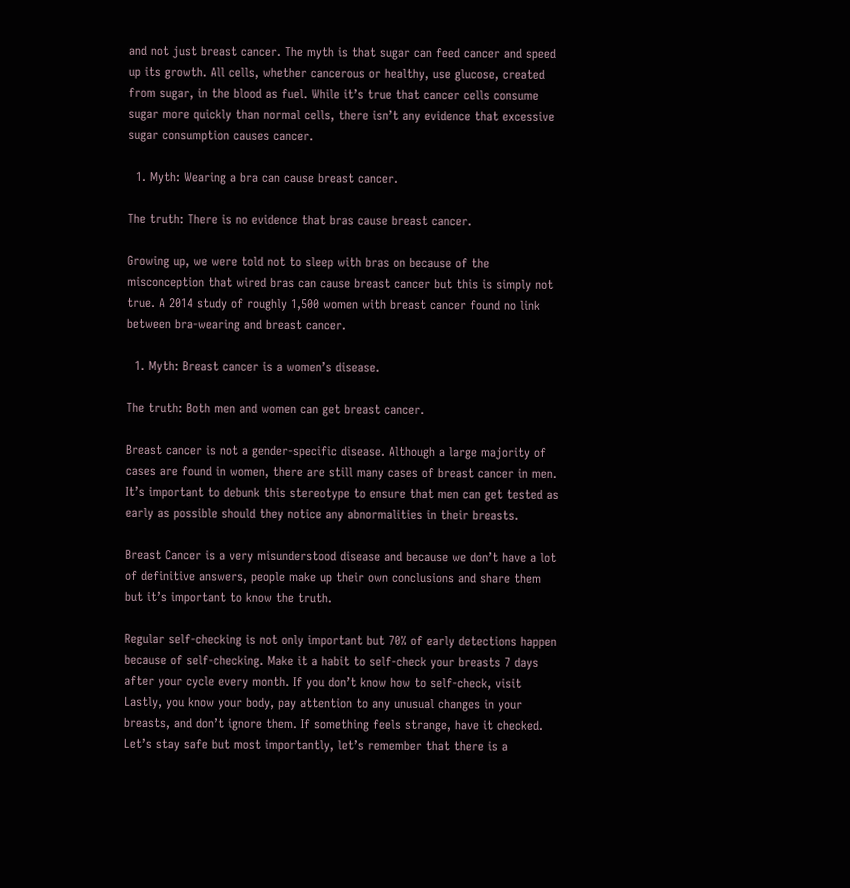and not just breast cancer. The myth is that sugar can feed cancer and speed up its growth. All cells, whether cancerous or healthy, use glucose, created from sugar, in the blood as fuel. While it’s true that cancer cells consume sugar more quickly than normal cells, there isn’t any evidence that excessive sugar consumption causes cancer.

  1. Myth: Wearing a bra can cause breast cancer.

The truth: There is no evidence that bras cause breast cancer.

Growing up, we were told not to sleep with bras on because of the misconception that wired bras can cause breast cancer but this is simply not true. A 2014 study of roughly 1,500 women with breast cancer found no link between bra-wearing and breast cancer.

  1. Myth: Breast cancer is a women’s disease.

The truth: Both men and women can get breast cancer.

Breast cancer is not a gender-specific disease. Although a large majority of cases are found in women, there are still many cases of breast cancer in men. It’s important to debunk this stereotype to ensure that men can get tested as early as possible should they notice any abnormalities in their breasts.

Breast Cancer is a very misunderstood disease and because we don’t have a lot of definitive answers, people make up their own conclusions and share them but it’s important to know the truth.

Regular self-checking is not only important but 70% of early detections happen because of self-checking. Make it a habit to self-check your breasts 7 days after your cycle every month. If you don’t know how to self-check, visit Lastly, you know your body, pay attention to any unusual changes in your breasts, and don’t ignore them. If something feels strange, have it checked. Let’s stay safe but most importantly, let’s remember that there is a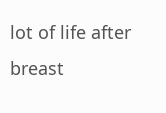lot of life after breast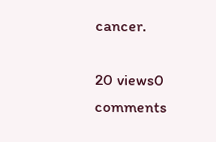cancer.

20 views0 comments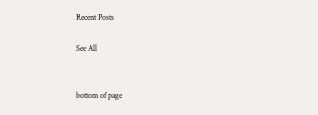Recent Posts

See All


bottom of page